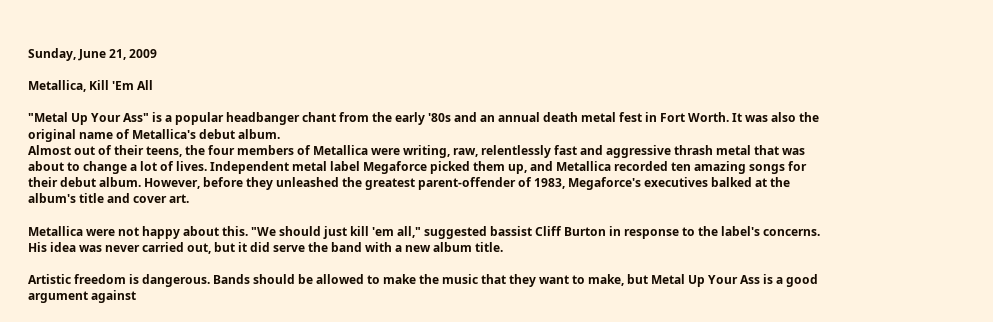Sunday, June 21, 2009

Metallica, Kill 'Em All

"Metal Up Your Ass" is a popular headbanger chant from the early '80s and an annual death metal fest in Fort Worth. It was also the original name of Metallica's debut album.
Almost out of their teens, the four members of Metallica were writing, raw, relentlessly fast and aggressive thrash metal that was about to change a lot of lives. Independent metal label Megaforce picked them up, and Metallica recorded ten amazing songs for their debut album. However, before they unleashed the greatest parent-offender of 1983, Megaforce's executives balked at the album's title and cover art.

Metallica were not happy about this. "We should just kill 'em all," suggested bassist Cliff Burton in response to the label's concerns. His idea was never carried out, but it did serve the band with a new album title.

Artistic freedom is dangerous. Bands should be allowed to make the music that they want to make, but Metal Up Your Ass is a good argument against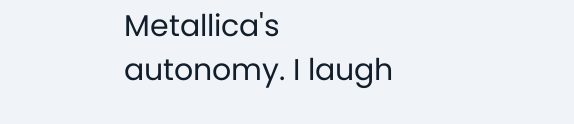Metallica's autonomy. I laugh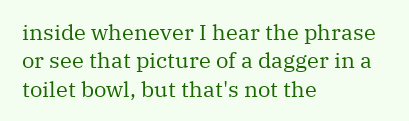inside whenever I hear the phrase or see that picture of a dagger in a toilet bowl, but that's not the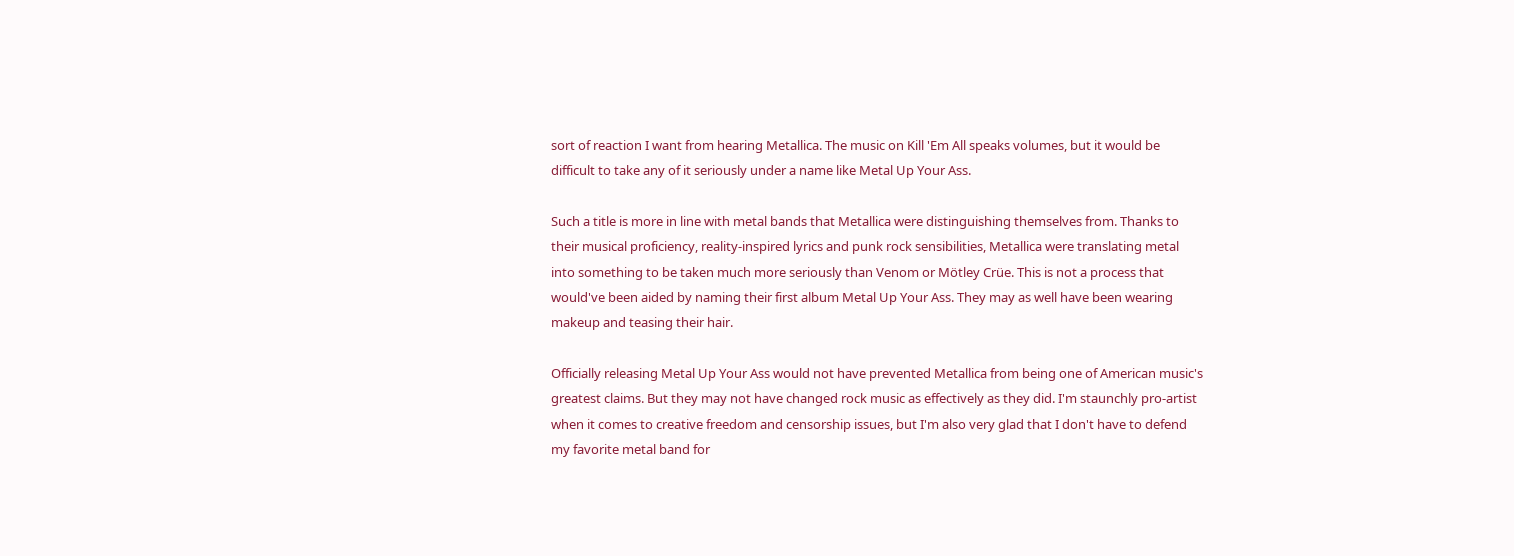sort of reaction I want from hearing Metallica. The music on Kill 'Em All speaks volumes, but it would be difficult to take any of it seriously under a name like Metal Up Your Ass.

Such a title is more in line with metal bands that Metallica were distinguishing themselves from. Thanks to their musical proficiency, reality-inspired lyrics and punk rock sensibilities, Metallica were translating metal into something to be taken much more seriously than Venom or Mötley Crüe. This is not a process that would've been aided by naming their first album Metal Up Your Ass. They may as well have been wearing makeup and teasing their hair.

Officially releasing Metal Up Your Ass would not have prevented Metallica from being one of American music's greatest claims. But they may not have changed rock music as effectively as they did. I'm staunchly pro-artist when it comes to creative freedom and censorship issues, but I'm also very glad that I don't have to defend my favorite metal band for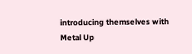introducing themselves with Metal Up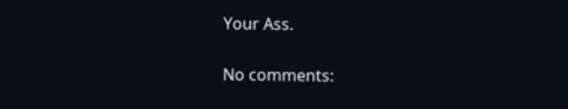Your Ass.

No comments: